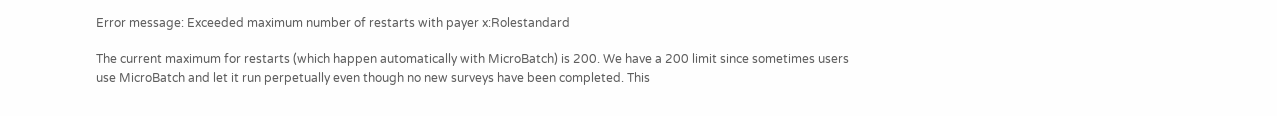Error message: Exceeded maximum number of restarts with payer x:Rolestandard

The current maximum for restarts (which happen automatically with MicroBatch) is 200. We have a 200 limit since sometimes users use MicroBatch and let it run perpetually even though no new surveys have been completed. This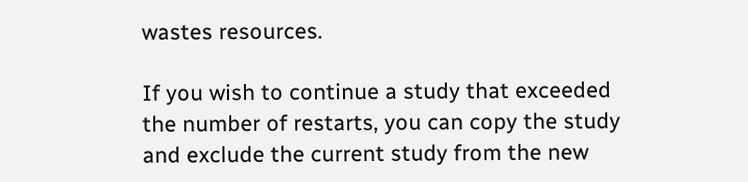wastes resources.

If you wish to continue a study that exceeded the number of restarts, you can copy the study and exclude the current study from the new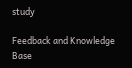study

Feedback and Knowledge Base